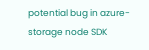potential bug in azure-storage node SDK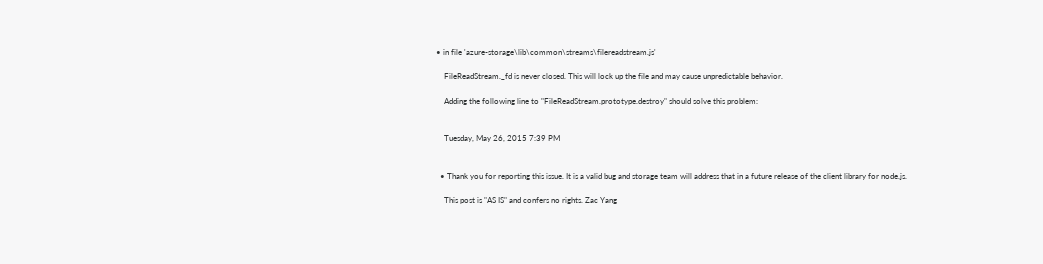• in file 'azure-storage\lib\common\streams\filereadstream.js'

    FileReadStream._fd is never closed. This will lock up the file and may cause unpredictable behavior.

    Adding the following line to "FileReadStream.prototype.destroy" should solve this problem:


    Tuesday, May 26, 2015 7:39 PM


  • Thank you for reporting this issue. It is a valid bug and storage team will address that in a future release of the client library for node.js.

    This post is "AS IS" and confers no rights. Zac Yang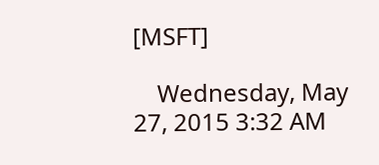[MSFT]

    Wednesday, May 27, 2015 3:32 AM